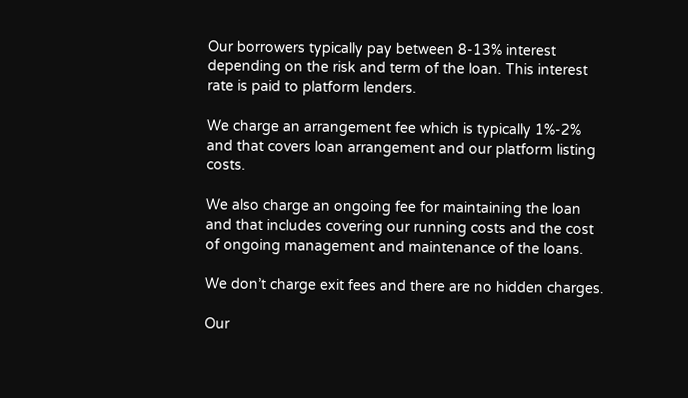Our borrowers typically pay between 8-13% interest depending on the risk and term of the loan. This interest rate is paid to platform lenders.

We charge an arrangement fee which is typically 1%-2% and that covers loan arrangement and our platform listing costs.

We also charge an ongoing fee for maintaining the loan and that includes covering our running costs and the cost of ongoing management and maintenance of the loans.

We don’t charge exit fees and there are no hidden charges.

Our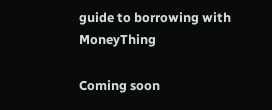guide to borrowing with MoneyThing

Coming soon